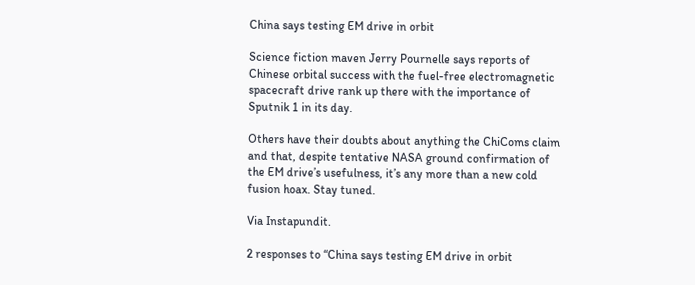China says testing EM drive in orbit

Science fiction maven Jerry Pournelle says reports of Chinese orbital success with the fuel-free electromagnetic spacecraft drive rank up there with the importance of Sputnik 1 in its day.

Others have their doubts about anything the ChiComs claim and that, despite tentative NASA ground confirmation of the EM drive’s usefulness, it’s any more than a new cold fusion hoax. Stay tuned.

Via Instapundit.

2 responses to “China says testing EM drive in orbit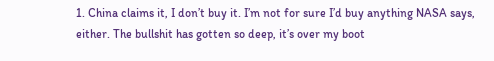1. China claims it, I don’t buy it. I’m not for sure I’d buy anything NASA says, either. The bullshit has gotten so deep, it’s over my boot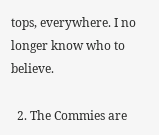tops, everywhere. I no longer know who to believe.

  2. The Commies are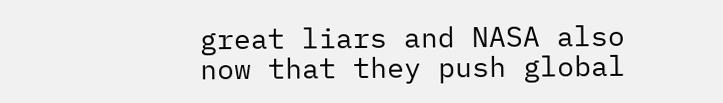great liars and NASA also now that they push global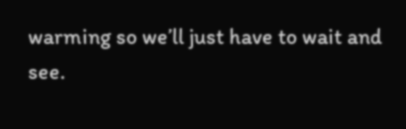warming so we’ll just have to wait and see.